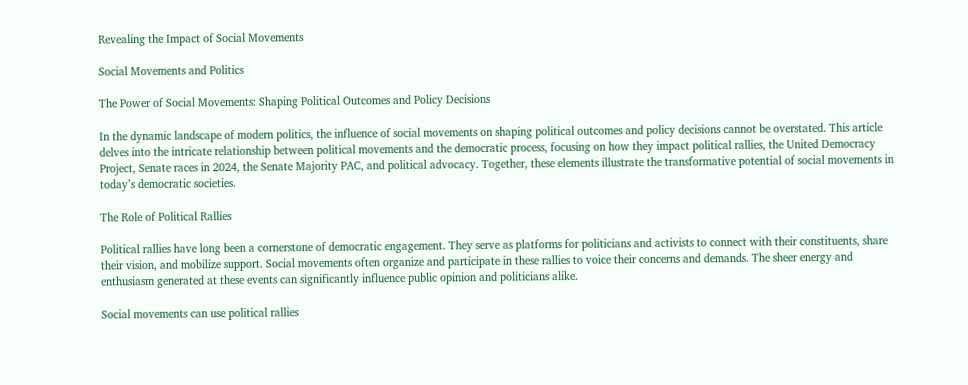Revealing the Impact of Social Movements

Social Movements and Politics

The Power of Social Movements: Shaping Political Outcomes and Policy Decisions

In the dynamic landscape of modern politics, the influence of social movements on shaping political outcomes and policy decisions cannot be overstated. This article delves into the intricate relationship between political movements and the democratic process, focusing on how they impact political rallies, the United Democracy Project, Senate races in 2024, the Senate Majority PAC, and political advocacy. Together, these elements illustrate the transformative potential of social movements in today’s democratic societies.

The Role of Political Rallies

Political rallies have long been a cornerstone of democratic engagement. They serve as platforms for politicians and activists to connect with their constituents, share their vision, and mobilize support. Social movements often organize and participate in these rallies to voice their concerns and demands. The sheer energy and enthusiasm generated at these events can significantly influence public opinion and politicians alike.

Social movements can use political rallies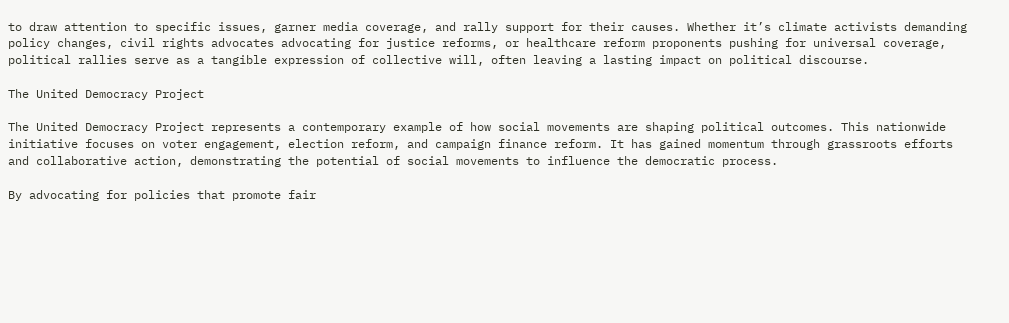to draw attention to specific issues, garner media coverage, and rally support for their causes. Whether it’s climate activists demanding policy changes, civil rights advocates advocating for justice reforms, or healthcare reform proponents pushing for universal coverage, political rallies serve as a tangible expression of collective will, often leaving a lasting impact on political discourse.

The United Democracy Project

The United Democracy Project represents a contemporary example of how social movements are shaping political outcomes. This nationwide initiative focuses on voter engagement, election reform, and campaign finance reform. It has gained momentum through grassroots efforts and collaborative action, demonstrating the potential of social movements to influence the democratic process.

By advocating for policies that promote fair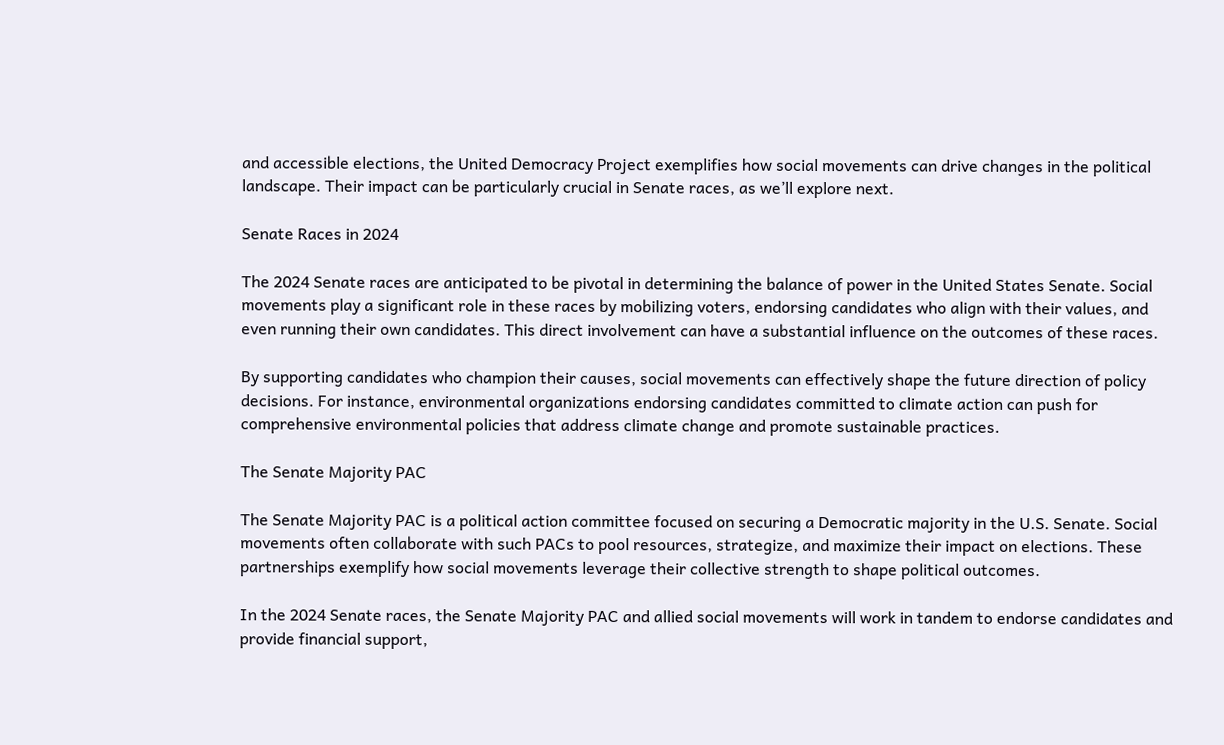and accessible elections, the United Democracy Project exemplifies how social movements can drive changes in the political landscape. Their impact can be particularly crucial in Senate races, as we’ll explore next.

Senate Races in 2024

The 2024 Senate races are anticipated to be pivotal in determining the balance of power in the United States Senate. Social movements play a significant role in these races by mobilizing voters, endorsing candidates who align with their values, and even running their own candidates. This direct involvement can have a substantial influence on the outcomes of these races.

By supporting candidates who champion their causes, social movements can effectively shape the future direction of policy decisions. For instance, environmental organizations endorsing candidates committed to climate action can push for comprehensive environmental policies that address climate change and promote sustainable practices.

The Senate Majority PAC

The Senate Majority PAC is a political action committee focused on securing a Democratic majority in the U.S. Senate. Social movements often collaborate with such PACs to pool resources, strategize, and maximize their impact on elections. These partnerships exemplify how social movements leverage their collective strength to shape political outcomes.

In the 2024 Senate races, the Senate Majority PAC and allied social movements will work in tandem to endorse candidates and provide financial support,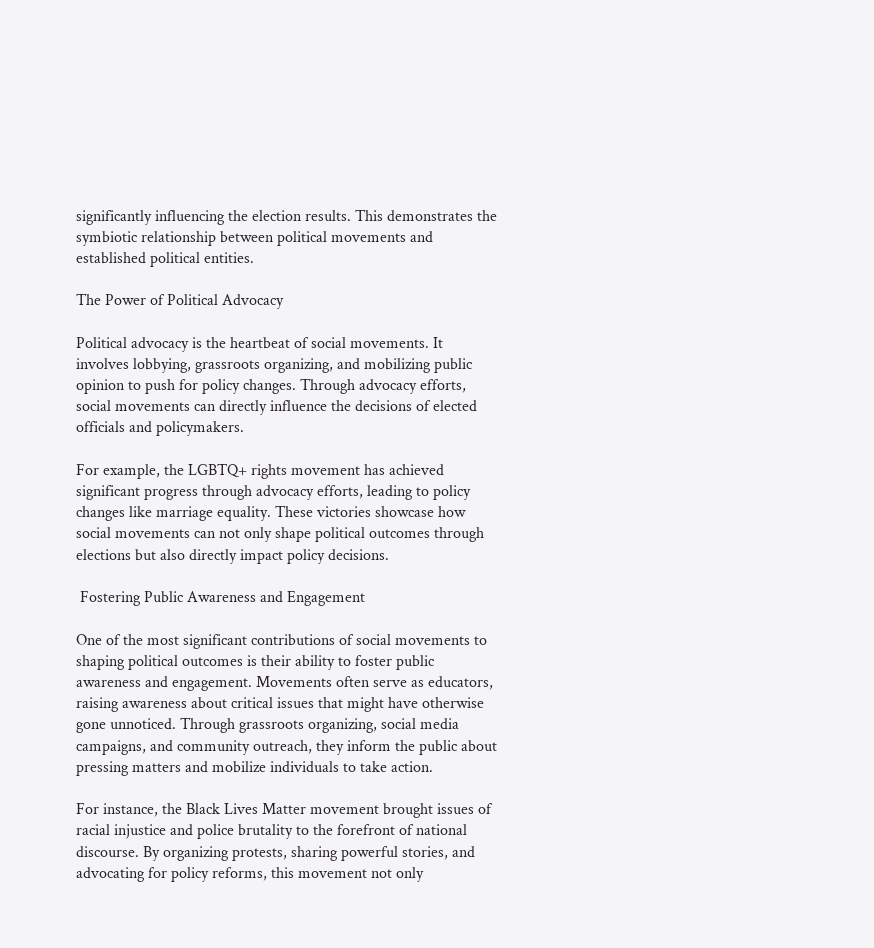significantly influencing the election results. This demonstrates the symbiotic relationship between political movements and established political entities.

The Power of Political Advocacy

Political advocacy is the heartbeat of social movements. It involves lobbying, grassroots organizing, and mobilizing public opinion to push for policy changes. Through advocacy efforts, social movements can directly influence the decisions of elected officials and policymakers.

For example, the LGBTQ+ rights movement has achieved significant progress through advocacy efforts, leading to policy changes like marriage equality. These victories showcase how social movements can not only shape political outcomes through elections but also directly impact policy decisions.

 Fostering Public Awareness and Engagement

One of the most significant contributions of social movements to shaping political outcomes is their ability to foster public awareness and engagement. Movements often serve as educators, raising awareness about critical issues that might have otherwise gone unnoticed. Through grassroots organizing, social media campaigns, and community outreach, they inform the public about pressing matters and mobilize individuals to take action.

For instance, the Black Lives Matter movement brought issues of racial injustice and police brutality to the forefront of national discourse. By organizing protests, sharing powerful stories, and advocating for policy reforms, this movement not only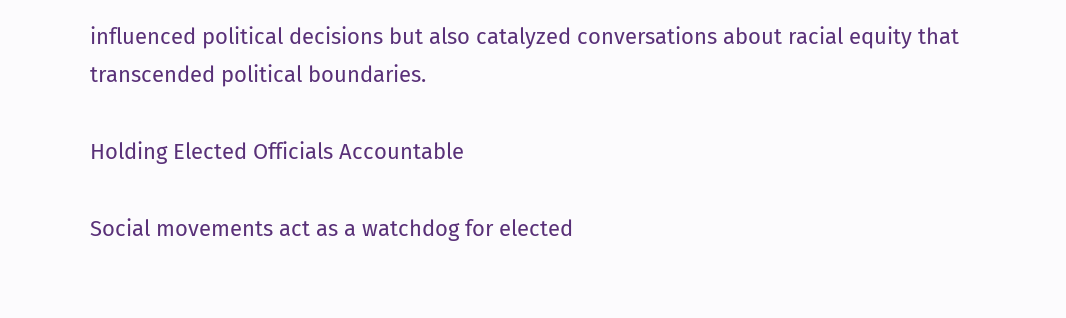influenced political decisions but also catalyzed conversations about racial equity that transcended political boundaries.

Holding Elected Officials Accountable

Social movements act as a watchdog for elected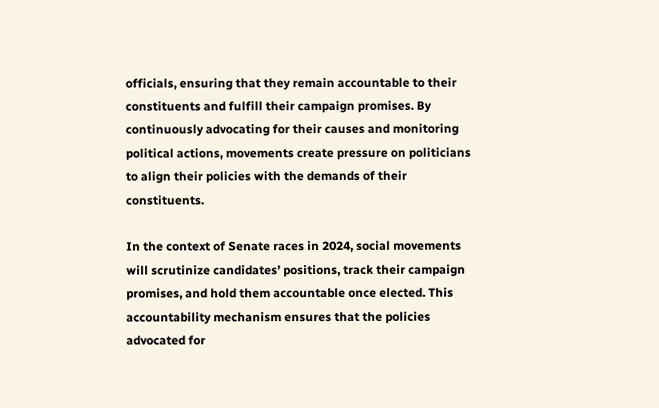officials, ensuring that they remain accountable to their constituents and fulfill their campaign promises. By continuously advocating for their causes and monitoring political actions, movements create pressure on politicians to align their policies with the demands of their constituents.

In the context of Senate races in 2024, social movements will scrutinize candidates’ positions, track their campaign promises, and hold them accountable once elected. This accountability mechanism ensures that the policies advocated for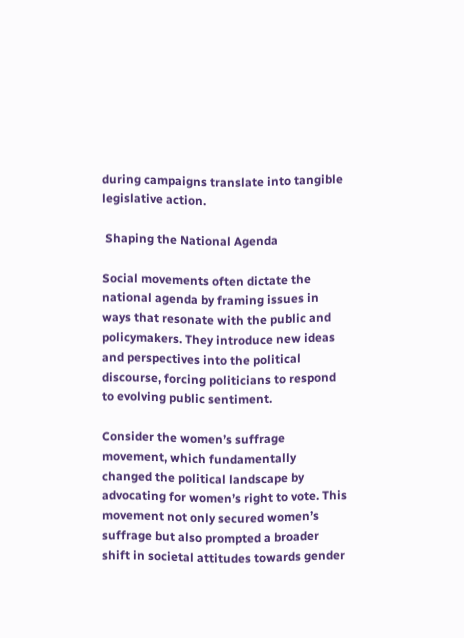during campaigns translate into tangible legislative action.

 Shaping the National Agenda

Social movements often dictate the national agenda by framing issues in ways that resonate with the public and policymakers. They introduce new ideas and perspectives into the political discourse, forcing politicians to respond to evolving public sentiment.

Consider the women’s suffrage movement, which fundamentally changed the political landscape by advocating for women’s right to vote. This movement not only secured women’s suffrage but also prompted a broader shift in societal attitudes towards gender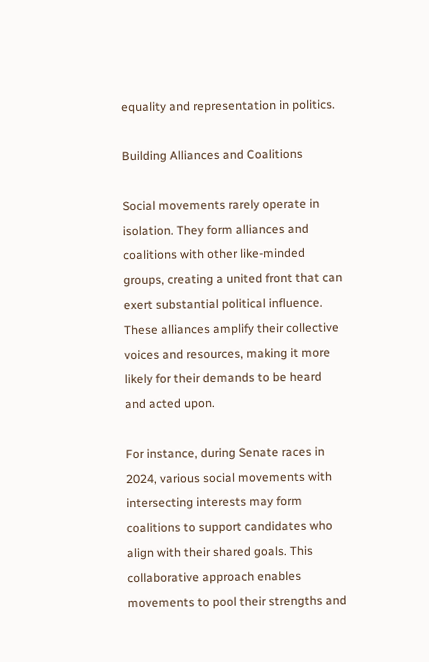equality and representation in politics.

Building Alliances and Coalitions

Social movements rarely operate in isolation. They form alliances and coalitions with other like-minded groups, creating a united front that can exert substantial political influence. These alliances amplify their collective voices and resources, making it more likely for their demands to be heard and acted upon.

For instance, during Senate races in 2024, various social movements with intersecting interests may form coalitions to support candidates who align with their shared goals. This collaborative approach enables movements to pool their strengths and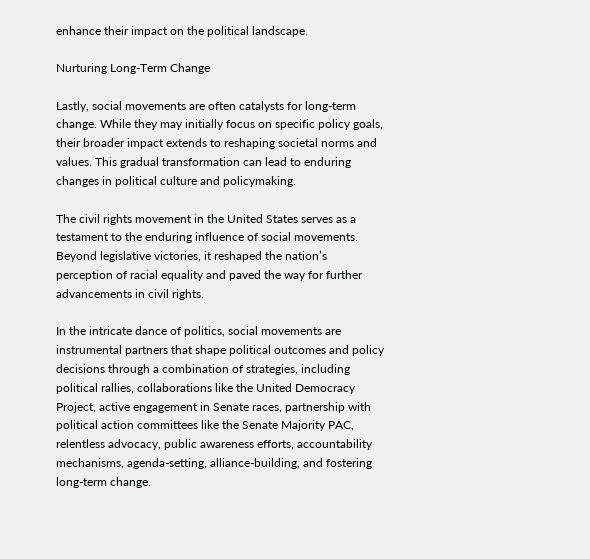enhance their impact on the political landscape.

Nurturing Long-Term Change

Lastly, social movements are often catalysts for long-term change. While they may initially focus on specific policy goals, their broader impact extends to reshaping societal norms and values. This gradual transformation can lead to enduring changes in political culture and policymaking.

The civil rights movement in the United States serves as a testament to the enduring influence of social movements. Beyond legislative victories, it reshaped the nation’s perception of racial equality and paved the way for further advancements in civil rights.

In the intricate dance of politics, social movements are instrumental partners that shape political outcomes and policy decisions through a combination of strategies, including political rallies, collaborations like the United Democracy Project, active engagement in Senate races, partnership with political action committees like the Senate Majority PAC, relentless advocacy, public awareness efforts, accountability mechanisms, agenda-setting, alliance-building, and fostering long-term change.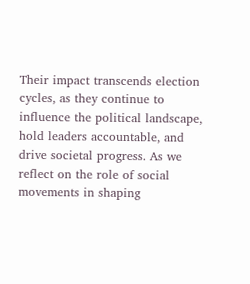Their impact transcends election cycles, as they continue to influence the political landscape, hold leaders accountable, and drive societal progress. As we reflect on the role of social movements in shaping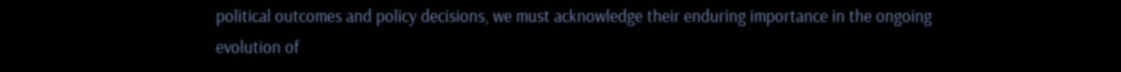political outcomes and policy decisions, we must acknowledge their enduring importance in the ongoing evolution of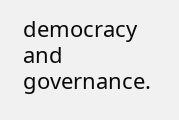democracy and governance.